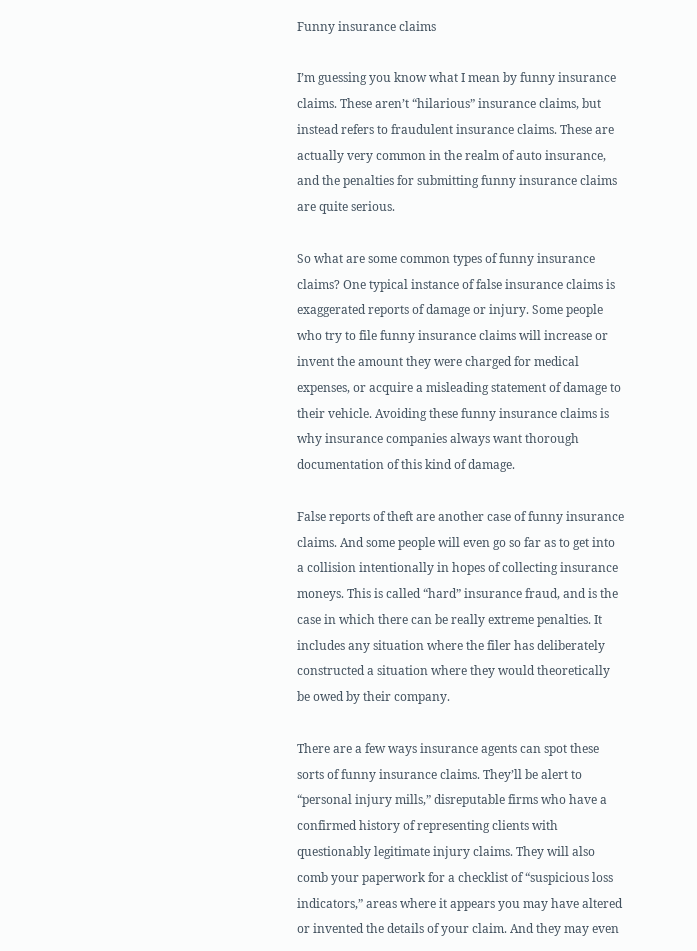Funny insurance claims

I’m guessing you know what I mean by funny insurance claims. These aren’t “hilarious” insurance claims, but instead refers to fraudulent insurance claims. These are actually very common in the realm of auto insurance, and the penalties for submitting funny insurance claims are quite serious.

So what are some common types of funny insurance claims? One typical instance of false insurance claims is exaggerated reports of damage or injury. Some people who try to file funny insurance claims will increase or invent the amount they were charged for medical expenses, or acquire a misleading statement of damage to their vehicle. Avoiding these funny insurance claims is why insurance companies always want thorough documentation of this kind of damage.

False reports of theft are another case of funny insurance claims. And some people will even go so far as to get into a collision intentionally in hopes of collecting insurance moneys. This is called “hard” insurance fraud, and is the case in which there can be really extreme penalties. It includes any situation where the filer has deliberately constructed a situation where they would theoretically be owed by their company.

There are a few ways insurance agents can spot these sorts of funny insurance claims. They’ll be alert to “personal injury mills,” disreputable firms who have a confirmed history of representing clients with questionably legitimate injury claims. They will also comb your paperwork for a checklist of “suspicious loss indicators,” areas where it appears you may have altered or invented the details of your claim. And they may even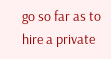go so far as to hire a private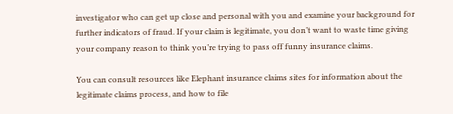investigator who can get up close and personal with you and examine your background for further indicators of fraud. If your claim is legitimate, you don’t want to waste time giving your company reason to think you’re trying to pass off funny insurance claims.

You can consult resources like Elephant insurance claims sites for information about the legitimate claims process, and how to file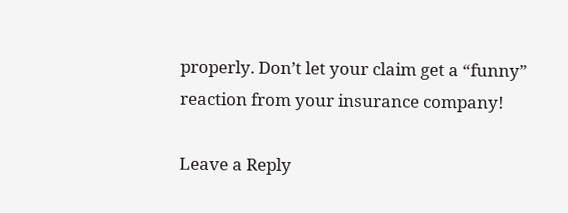properly. Don’t let your claim get a “funny” reaction from your insurance company!

Leave a Reply